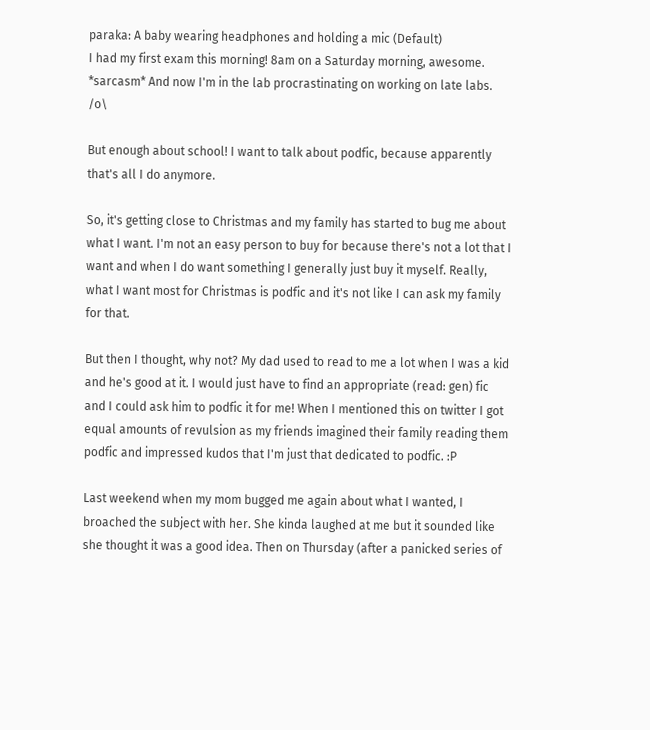paraka: A baby wearing headphones and holding a mic (Default)
I had my first exam this morning! 8am on a Saturday morning, awesome. *sarcasm* And now I'm in the lab procrastinating on working on late labs. /o\

But enough about school! I want to talk about podfic, because apparently that's all I do anymore.

So, it's getting close to Christmas and my family has started to bug me about what I want. I'm not an easy person to buy for because there's not a lot that I want and when I do want something I generally just buy it myself. Really, what I want most for Christmas is podfic and it's not like I can ask my family for that.

But then I thought, why not? My dad used to read to me a lot when I was a kid and he's good at it. I would just have to find an appropriate (read: gen) fic and I could ask him to podfic it for me! When I mentioned this on twitter I got equal amounts of revulsion as my friends imagined their family reading them podfic and impressed kudos that I'm just that dedicated to podfic. :P

Last weekend when my mom bugged me again about what I wanted, I broached the subject with her. She kinda laughed at me but it sounded like she thought it was a good idea. Then on Thursday (after a panicked series of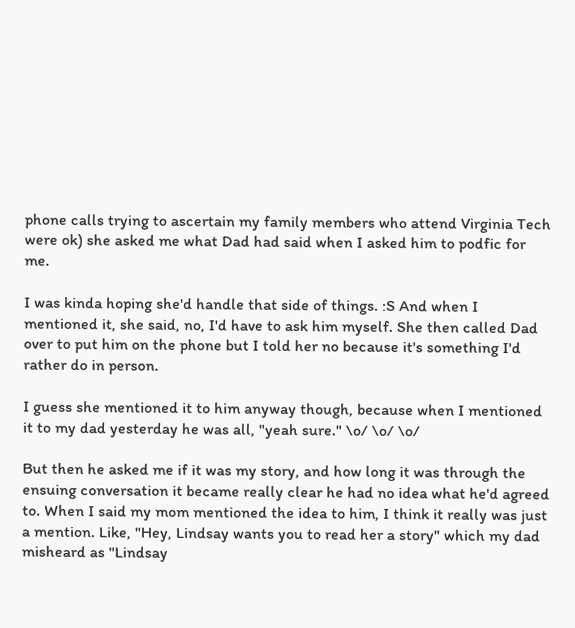phone calls trying to ascertain my family members who attend Virginia Tech were ok) she asked me what Dad had said when I asked him to podfic for me.

I was kinda hoping she'd handle that side of things. :S And when I mentioned it, she said, no, I'd have to ask him myself. She then called Dad over to put him on the phone but I told her no because it's something I'd rather do in person.

I guess she mentioned it to him anyway though, because when I mentioned it to my dad yesterday he was all, "yeah sure." \o/ \o/ \o/

But then he asked me if it was my story, and how long it was through the ensuing conversation it became really clear he had no idea what he'd agreed to. When I said my mom mentioned the idea to him, I think it really was just a mention. Like, "Hey, Lindsay wants you to read her a story" which my dad misheard as "Lindsay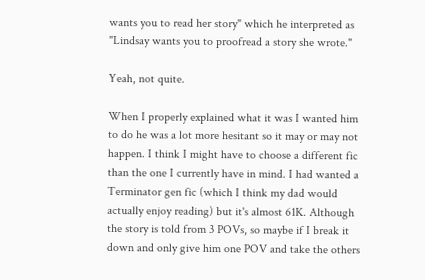wants you to read her story" which he interpreted as "Lindsay wants you to proofread a story she wrote."

Yeah, not quite.

When I properly explained what it was I wanted him to do he was a lot more hesitant so it may or may not happen. I think I might have to choose a different fic than the one I currently have in mind. I had wanted a Terminator gen fic (which I think my dad would actually enjoy reading) but it's almost 61K. Although the story is told from 3 POVs, so maybe if I break it down and only give him one POV and take the others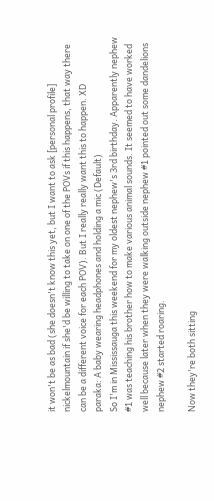it won't be as bad (she doesn't know this yet, but I want to ask [personal profile] nickelmountain if she'd be willing to take on one of the POVs if this happens, that way there can be a different voice for each POV). But I really really want this to happen. XD
paraka: A baby wearing headphones and holding a mic (Default)
So I'm in Mississauga this weekend for my oldest nephew's 3rd birthday. Apparently nephew #1 was teaching his brother how to make various animal sounds. It seemed to have worked well because later when they were walking outside nephew #1 pointed out some dandelions nephew #2 started roaring.

Now they're both sitting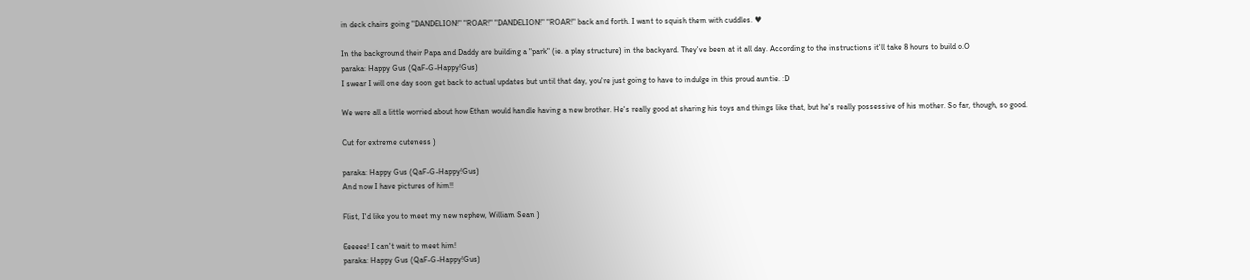in deck chairs going "DANDELION!" "ROAR!" "DANDELION!" "ROAR!" back and forth. I want to squish them with cuddles. ♥

In the background their Papa and Daddy are building a "park" (ie. a play structure) in the backyard. They've been at it all day. According to the instructions it'll take 8 hours to build o.O
paraka: Happy Gus (QaF-G-Happy!Gus)
I swear I will one day soon get back to actual updates but until that day, you're just going to have to indulge in this proud auntie. :D

We were all a little worried about how Ethan would handle having a new brother. He's really good at sharing his toys and things like that, but he's really possessive of his mother. So far, though, so good.

Cut for extreme cuteness )

paraka: Happy Gus (QaF-G-Happy!Gus)
And now I have pictures of him!!

Flist, I'd like you to meet my new nephew, William Sean )

Eeeeee! I can't wait to meet him!
paraka: Happy Gus (QaF-G-Happy!Gus)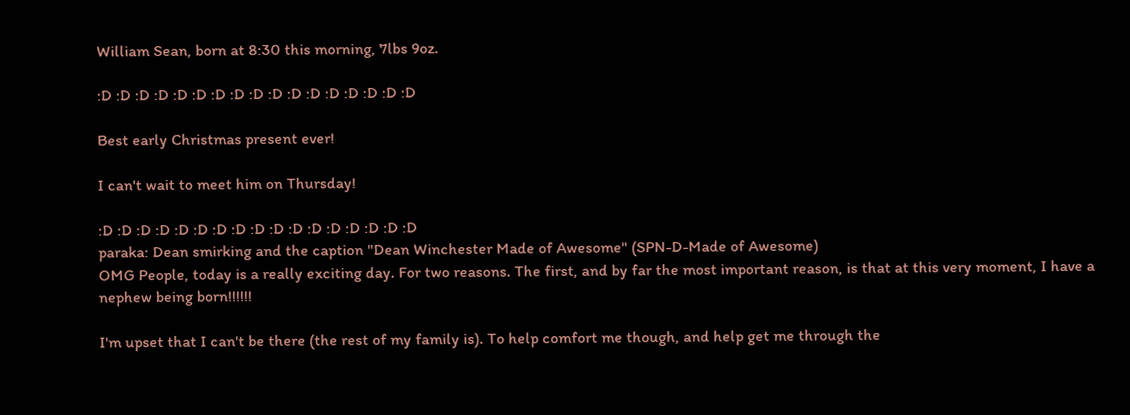William Sean, born at 8:30 this morning, 7lbs 9oz.

:D :D :D :D :D :D :D :D :D :D :D :D :D :D :D :D :D

Best early Christmas present ever!

I can't wait to meet him on Thursday!

:D :D :D :D :D :D :D :D :D :D :D :D :D :D :D :D :D
paraka: Dean smirking and the caption "Dean Winchester Made of Awesome" (SPN-D-Made of Awesome)
OMG People, today is a really exciting day. For two reasons. The first, and by far the most important reason, is that at this very moment, I have a nephew being born!!!!!!

I'm upset that I can't be there (the rest of my family is). To help comfort me though, and help get me through the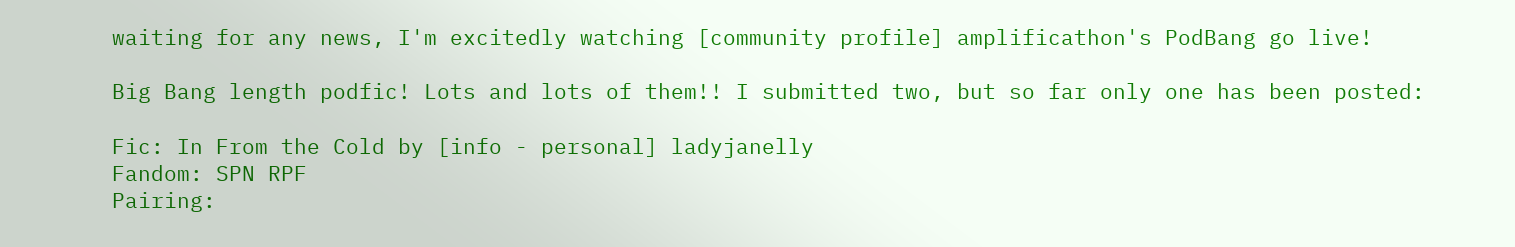waiting for any news, I'm excitedly watching [community profile] amplificathon's PodBang go live!

Big Bang length podfic! Lots and lots of them!! I submitted two, but so far only one has been posted:

Fic: In From the Cold by [info - personal] ladyjanelly
Fandom: SPN RPF
Pairing: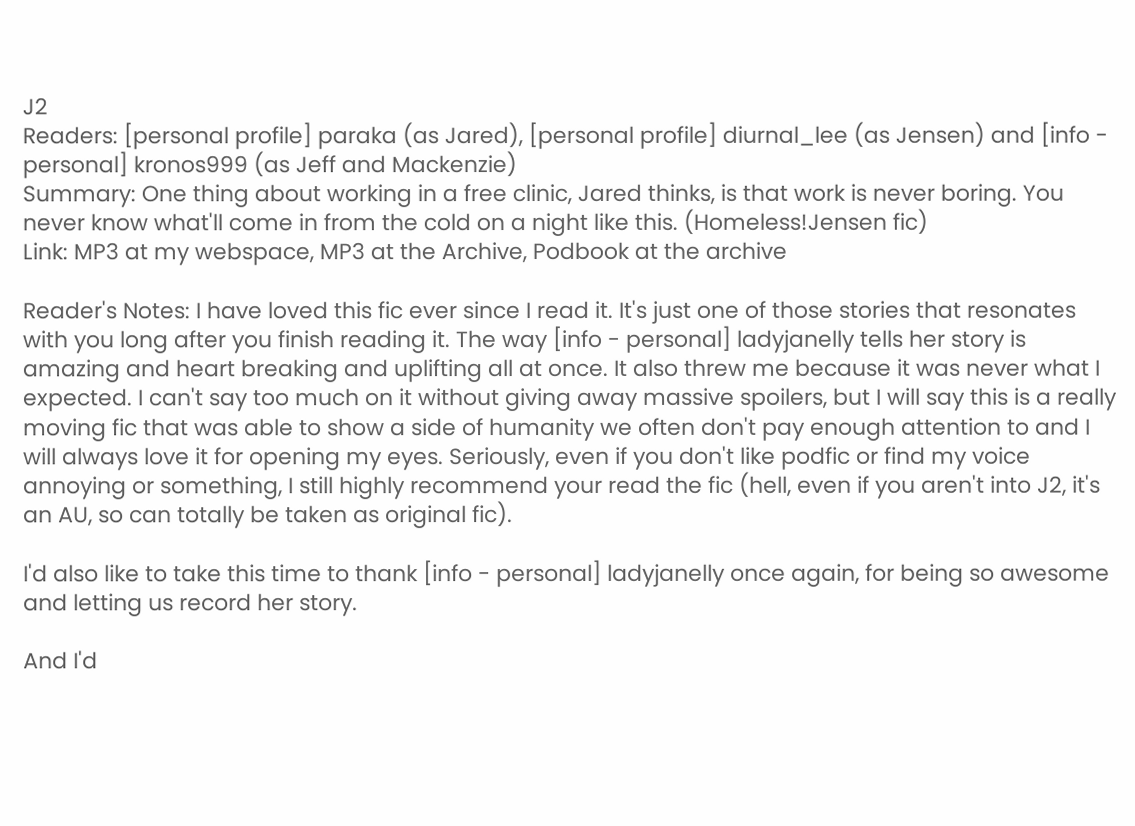J2
Readers: [personal profile] paraka (as Jared), [personal profile] diurnal_lee (as Jensen) and [info - personal] kronos999 (as Jeff and Mackenzie)
Summary: One thing about working in a free clinic, Jared thinks, is that work is never boring. You never know what'll come in from the cold on a night like this. (Homeless!Jensen fic)
Link: MP3 at my webspace, MP3 at the Archive, Podbook at the archive

Reader's Notes: I have loved this fic ever since I read it. It's just one of those stories that resonates with you long after you finish reading it. The way [info - personal] ladyjanelly tells her story is amazing and heart breaking and uplifting all at once. It also threw me because it was never what I expected. I can't say too much on it without giving away massive spoilers, but I will say this is a really moving fic that was able to show a side of humanity we often don't pay enough attention to and I will always love it for opening my eyes. Seriously, even if you don't like podfic or find my voice annoying or something, I still highly recommend your read the fic (hell, even if you aren't into J2, it's an AU, so can totally be taken as original fic).

I'd also like to take this time to thank [info - personal] ladyjanelly once again, for being so awesome and letting us record her story.

And I'd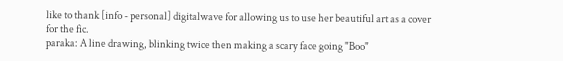like to thank [info - personal] digitalwave for allowing us to use her beautiful art as a cover for the fic.
paraka: A line drawing, blinking twice then making a scary face going "Boo"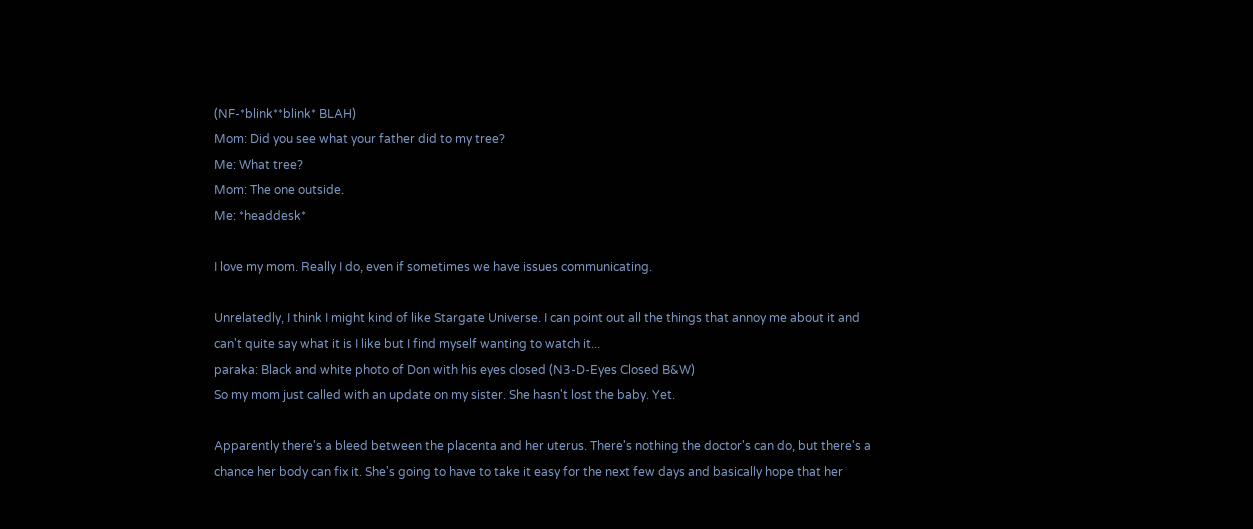(NF-*blink**blink* BLAH)
Mom: Did you see what your father did to my tree?
Me: What tree?
Mom: The one outside.
Me: *headdesk*

I love my mom. Really I do, even if sometimes we have issues communicating.

Unrelatedly, I think I might kind of like Stargate Universe. I can point out all the things that annoy me about it and can't quite say what it is I like but I find myself wanting to watch it...
paraka: Black and white photo of Don with his eyes closed (N3-D-Eyes Closed B&W)
So my mom just called with an update on my sister. She hasn't lost the baby. Yet.

Apparently there's a bleed between the placenta and her uterus. There's nothing the doctor's can do, but there's a chance her body can fix it. She's going to have to take it easy for the next few days and basically hope that her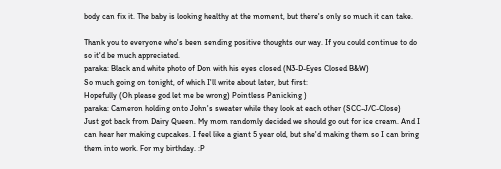body can fix it. The baby is looking healthy at the moment, but there's only so much it can take.

Thank you to everyone who's been sending positive thoughts our way. If you could continue to do so it'd be much appreciated.
paraka: Black and white photo of Don with his eyes closed (N3-D-Eyes Closed B&W)
So much going on tonight, of which I'll write about later, but first:
Hopefully (Oh please god let me be wrong) Pointless Panicking )
paraka: Cameron holding onto John's sweater while they look at each other (SCC-J/C-Close)
Just got back from Dairy Queen. My mom randomly decided we should go out for ice cream. And I can hear her making cupcakes. I feel like a giant 5 year old, but she'd making them so I can bring them into work. For my birthday. :P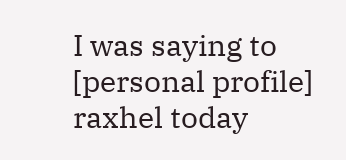I was saying to [personal profile] raxhel today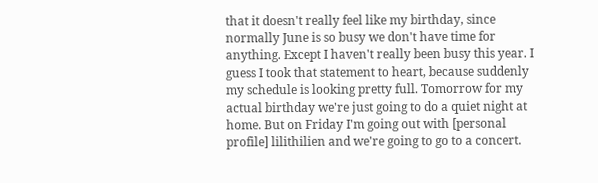that it doesn't really feel like my birthday, since normally June is so busy we don't have time for anything. Except I haven't really been busy this year. I guess I took that statement to heart, because suddenly my schedule is looking pretty full. Tomorrow for my actual birthday we're just going to do a quiet night at home. But on Friday I'm going out with [personal profile] lilithilien and we're going to go to a concert.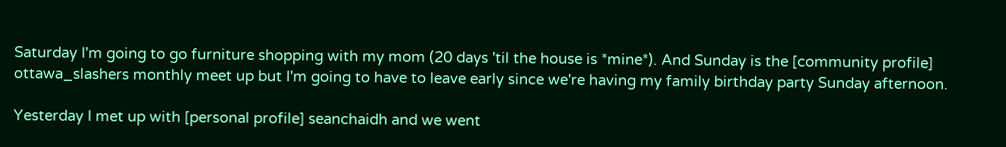Saturday I'm going to go furniture shopping with my mom (20 days 'til the house is *mine*). And Sunday is the [community profile] ottawa_slashers monthly meet up but I'm going to have to leave early since we're having my family birthday party Sunday afternoon.

Yesterday I met up with [personal profile] seanchaidh and we went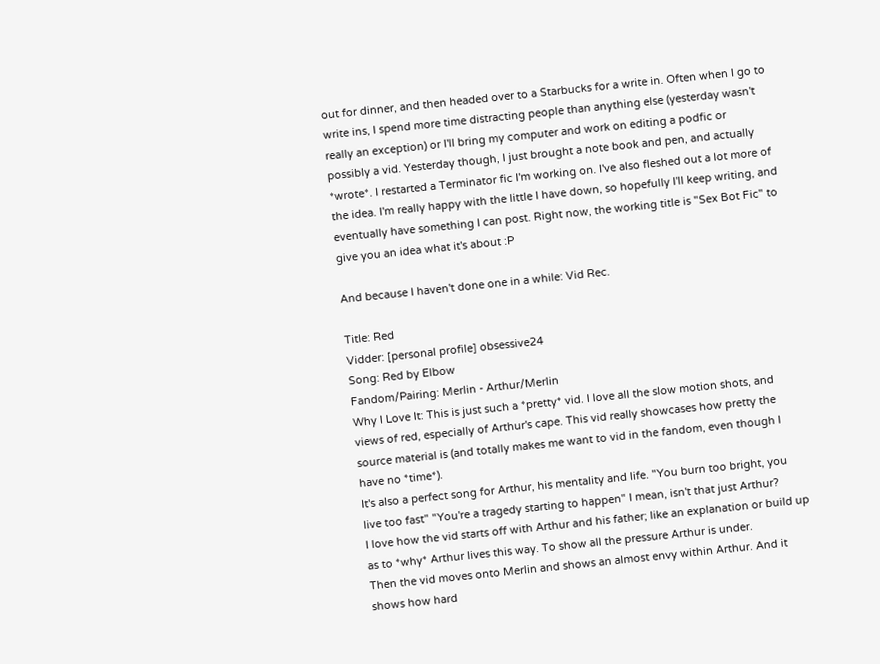out for dinner, and then headed over to a Starbucks for a write in. Often when I go to write ins, I spend more time distracting people than anything else (yesterday wasn't really an exception) or I'll bring my computer and work on editing a podfic or possibly a vid. Yesterday though, I just brought a note book and pen, and actually *wrote*. I restarted a Terminator fic I'm working on. I've also fleshed out a lot more of the idea. I'm really happy with the little I have down, so hopefully I'll keep writing, and eventually have something I can post. Right now, the working title is "Sex Bot Fic" to give you an idea what it's about :P

And because I haven't done one in a while: Vid Rec.

Title: Red
Vidder: [personal profile] obsessive24
Song: Red by Elbow
Fandom/Pairing: Merlin - Arthur/Merlin
Why I Love It: This is just such a *pretty* vid. I love all the slow motion shots, and views of red, especially of Arthur's cape. This vid really showcases how pretty the source material is (and totally makes me want to vid in the fandom, even though I have no *time*).
It's also a perfect song for Arthur, his mentality and life. "You burn too bright, you live too fast" "You're a tragedy starting to happen" I mean, isn't that just Arthur?
I love how the vid starts off with Arthur and his father; like an explanation or build up as to *why* Arthur lives this way. To show all the pressure Arthur is under.
Then the vid moves onto Merlin and shows an almost envy within Arthur. And it shows how hard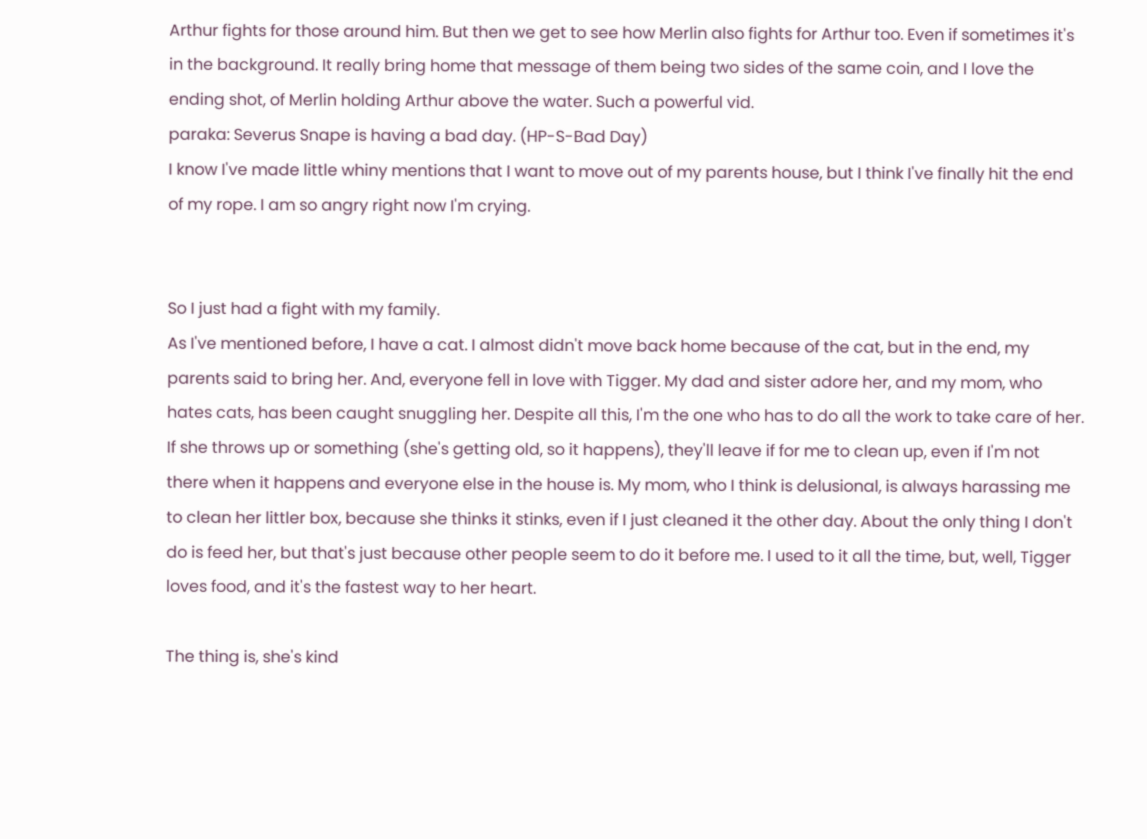Arthur fights for those around him. But then we get to see how Merlin also fights for Arthur too. Even if sometimes it's in the background. It really bring home that message of them being two sides of the same coin, and I love the ending shot, of Merlin holding Arthur above the water. Such a powerful vid.
paraka: Severus Snape is having a bad day. (HP-S-Bad Day)
I know I've made little whiny mentions that I want to move out of my parents house, but I think I've finally hit the end of my rope. I am so angry right now I'm crying.


So I just had a fight with my family.
As I've mentioned before, I have a cat. I almost didn't move back home because of the cat, but in the end, my parents said to bring her. And, everyone fell in love with Tigger. My dad and sister adore her, and my mom, who hates cats, has been caught snuggling her. Despite all this, I'm the one who has to do all the work to take care of her. If she throws up or something (she's getting old, so it happens), they'll leave if for me to clean up, even if I'm not there when it happens and everyone else in the house is. My mom, who I think is delusional, is always harassing me to clean her littler box, because she thinks it stinks, even if I just cleaned it the other day. About the only thing I don't do is feed her, but that's just because other people seem to do it before me. I used to it all the time, but, well, Tigger loves food, and it's the fastest way to her heart.

The thing is, she's kind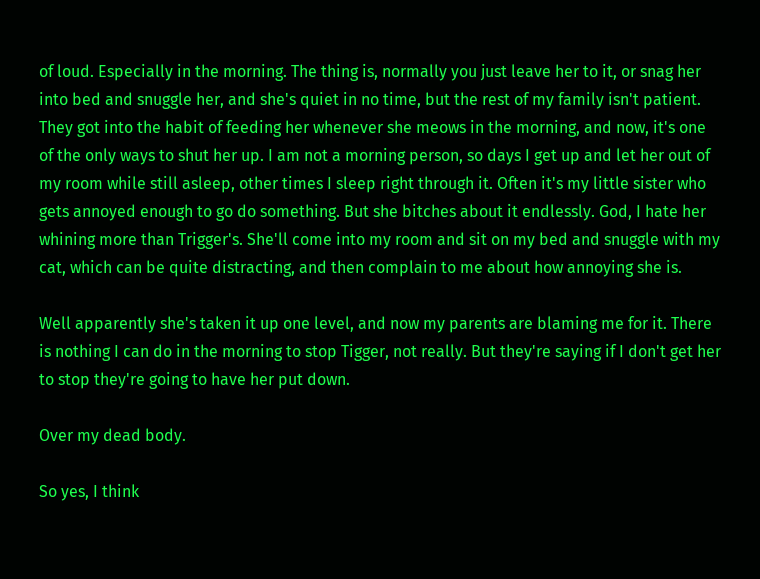of loud. Especially in the morning. The thing is, normally you just leave her to it, or snag her into bed and snuggle her, and she's quiet in no time, but the rest of my family isn't patient. They got into the habit of feeding her whenever she meows in the morning, and now, it's one of the only ways to shut her up. I am not a morning person, so days I get up and let her out of my room while still asleep, other times I sleep right through it. Often it's my little sister who gets annoyed enough to go do something. But she bitches about it endlessly. God, I hate her whining more than Trigger's. She'll come into my room and sit on my bed and snuggle with my cat, which can be quite distracting, and then complain to me about how annoying she is.

Well apparently she's taken it up one level, and now my parents are blaming me for it. There is nothing I can do in the morning to stop Tigger, not really. But they're saying if I don't get her to stop they're going to have her put down.

Over my dead body.

So yes, I think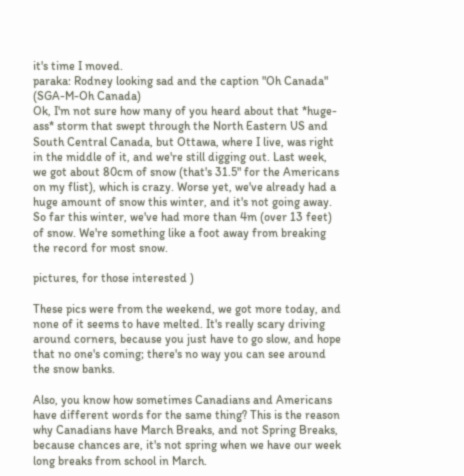it's time I moved.
paraka: Rodney looking sad and the caption "Oh Canada" (SGA-M-Oh Canada)
Ok, I'm not sure how many of you heard about that *huge-ass* storm that swept through the North Eastern US and South Central Canada, but Ottawa, where I live, was right in the middle of it, and we're still digging out. Last week, we got about 80cm of snow (that's 31.5" for the Americans on my flist), which is crazy. Worse yet, we've already had a huge amount of snow this winter, and it's not going away. So far this winter, we've had more than 4m (over 13 feet) of snow. We're something like a foot away from breaking the record for most snow.

pictures, for those interested )

These pics were from the weekend, we got more today, and none of it seems to have melted. It's really scary driving around corners, because you just have to go slow, and hope that no one's coming; there's no way you can see around the snow banks.

Also, you know how sometimes Canadians and Americans have different words for the same thing? This is the reason why Canadians have March Breaks, and not Spring Breaks, because chances are, it's not spring when we have our week long breaks from school in March.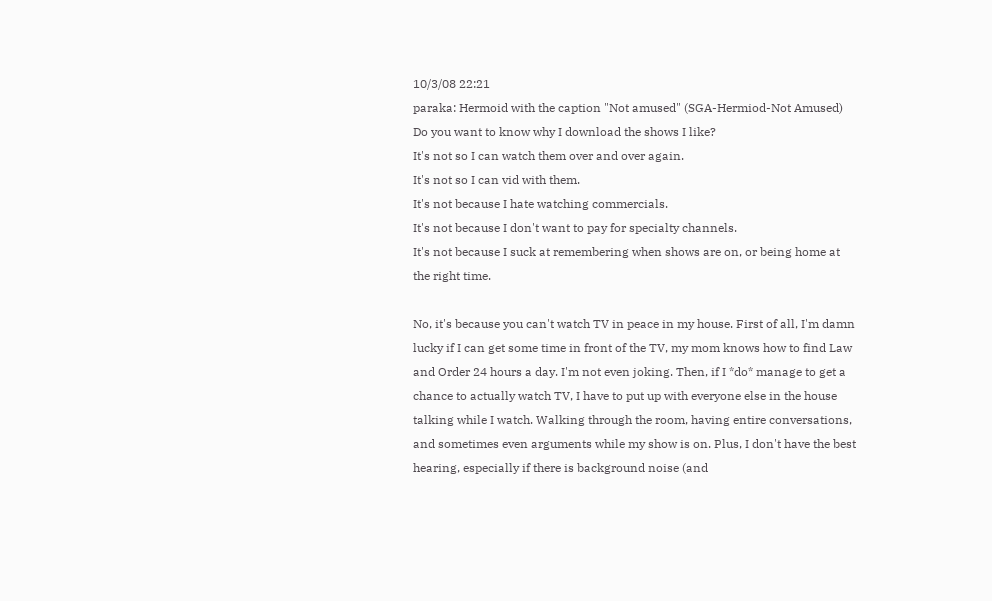10/3/08 22:21
paraka: Hermoid with the caption "Not amused" (SGA-Hermiod-Not Amused)
Do you want to know why I download the shows I like?
It's not so I can watch them over and over again.
It's not so I can vid with them.
It's not because I hate watching commercials.
It's not because I don't want to pay for specialty channels.
It's not because I suck at remembering when shows are on, or being home at the right time.

No, it's because you can't watch TV in peace in my house. First of all, I'm damn lucky if I can get some time in front of the TV, my mom knows how to find Law and Order 24 hours a day. I'm not even joking. Then, if I *do* manage to get a chance to actually watch TV, I have to put up with everyone else in the house talking while I watch. Walking through the room, having entire conversations, and sometimes even arguments while my show is on. Plus, I don't have the best hearing, especially if there is background noise (and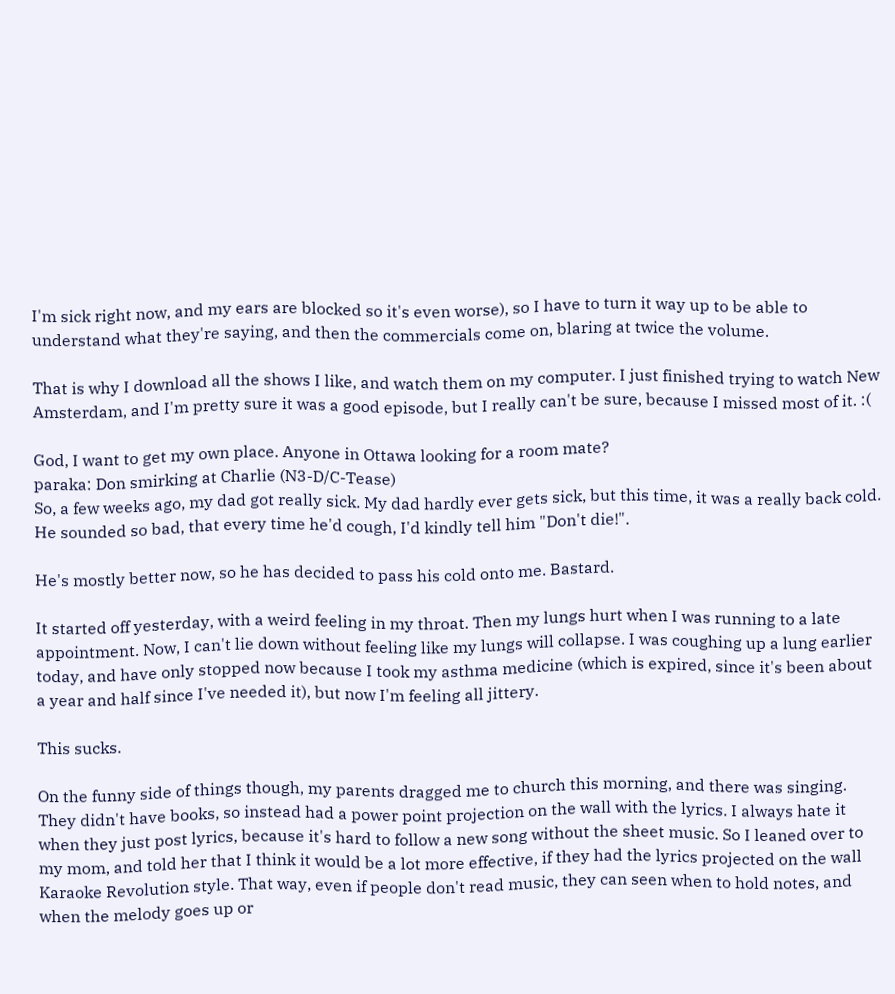I'm sick right now, and my ears are blocked so it's even worse), so I have to turn it way up to be able to understand what they're saying, and then the commercials come on, blaring at twice the volume.

That is why I download all the shows I like, and watch them on my computer. I just finished trying to watch New Amsterdam, and I'm pretty sure it was a good episode, but I really can't be sure, because I missed most of it. :(

God, I want to get my own place. Anyone in Ottawa looking for a room mate?
paraka: Don smirking at Charlie (N3-D/C-Tease)
So, a few weeks ago, my dad got really sick. My dad hardly ever gets sick, but this time, it was a really back cold. He sounded so bad, that every time he'd cough, I'd kindly tell him "Don't die!".

He's mostly better now, so he has decided to pass his cold onto me. Bastard.

It started off yesterday, with a weird feeling in my throat. Then my lungs hurt when I was running to a late appointment. Now, I can't lie down without feeling like my lungs will collapse. I was coughing up a lung earlier today, and have only stopped now because I took my asthma medicine (which is expired, since it's been about a year and half since I've needed it), but now I'm feeling all jittery.

This sucks.

On the funny side of things though, my parents dragged me to church this morning, and there was singing. They didn't have books, so instead had a power point projection on the wall with the lyrics. I always hate it when they just post lyrics, because it's hard to follow a new song without the sheet music. So I leaned over to my mom, and told her that I think it would be a lot more effective, if they had the lyrics projected on the wall Karaoke Revolution style. That way, even if people don't read music, they can seen when to hold notes, and when the melody goes up or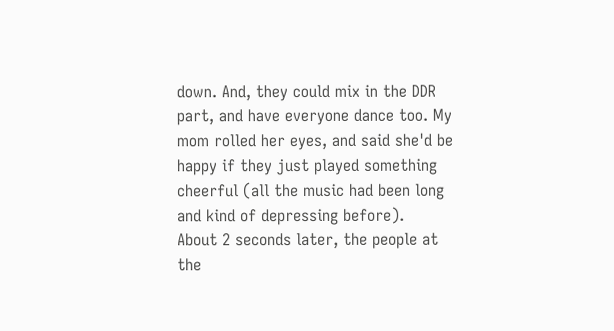down. And, they could mix in the DDR part, and have everyone dance too. My mom rolled her eyes, and said she'd be happy if they just played something cheerful (all the music had been long and kind of depressing before).
About 2 seconds later, the people at the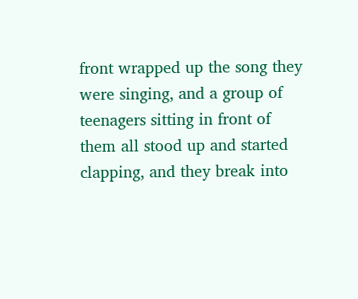front wrapped up the song they were singing, and a group of teenagers sitting in front of them all stood up and started clapping, and they break into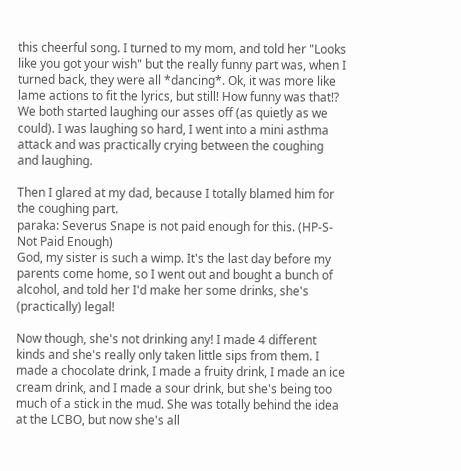this cheerful song. I turned to my mom, and told her "Looks like you got your wish" but the really funny part was, when I turned back, they were all *dancing*. Ok, it was more like lame actions to fit the lyrics, but still! How funny was that!? We both started laughing our asses off (as quietly as we could). I was laughing so hard, I went into a mini asthma attack and was practically crying between the coughing and laughing.

Then I glared at my dad, because I totally blamed him for the coughing part.
paraka: Severus Snape is not paid enough for this. (HP-S-Not Paid Enough)
God, my sister is such a wimp. It's the last day before my parents come home, so I went out and bought a bunch of alcohol, and told her I'd make her some drinks, she's (practically) legal!

Now though, she's not drinking any! I made 4 different kinds and she's really only taken little sips from them. I made a chocolate drink, I made a fruity drink, I made an ice cream drink, and I made a sour drink, but she's being too much of a stick in the mud. She was totally behind the idea at the LCBO, but now she's all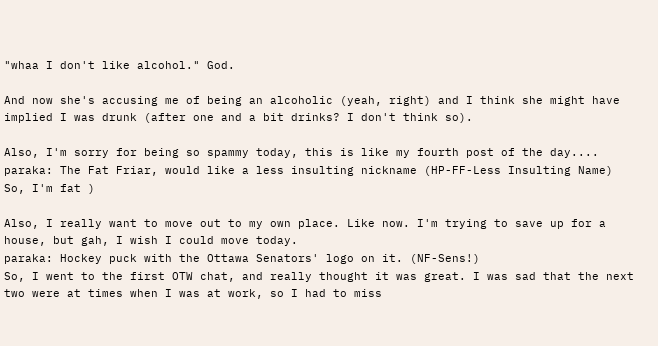"whaa I don't like alcohol." God.

And now she's accusing me of being an alcoholic (yeah, right) and I think she might have implied I was drunk (after one and a bit drinks? I don't think so).

Also, I'm sorry for being so spammy today, this is like my fourth post of the day....
paraka: The Fat Friar, would like a less insulting nickname (HP-FF-Less Insulting Name)
So, I'm fat )

Also, I really want to move out to my own place. Like now. I'm trying to save up for a house, but gah, I wish I could move today.
paraka: Hockey puck with the Ottawa Senators' logo on it. (NF-Sens!)
So, I went to the first OTW chat, and really thought it was great. I was sad that the next two were at times when I was at work, so I had to miss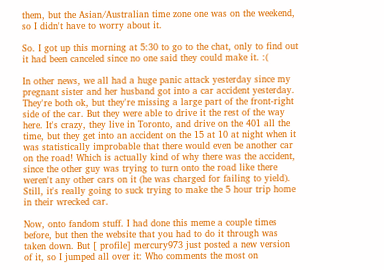them, but the Asian/Australian time zone one was on the weekend, so I didn't have to worry about it.

So. I got up this morning at 5:30 to go to the chat, only to find out it had been canceled since no one said they could make it. :(

In other news, we all had a huge panic attack yesterday since my pregnant sister and her husband got into a car accident yesterday. They're both ok, but they're missing a large part of the front-right side of the car. But they were able to drive it the rest of the way here. It's crazy, they live in Toronto, and drive on the 401 all the time, but they get into an accident on the 15 at 10 at night when it was statistically improbable that there would even be another car on the road! Which is actually kind of why there was the accident, since the other guy was trying to turn onto the road like there weren't any other cars on it (he was charged for failing to yield). Still, it's really going to suck trying to make the 5 hour trip home in their wrecked car.

Now, onto fandom stuff. I had done this meme a couple times before, but then the website that you had to do it through was taken down. But [ profile] mercury973 just posted a new version of it, so I jumped all over it: Who comments the most on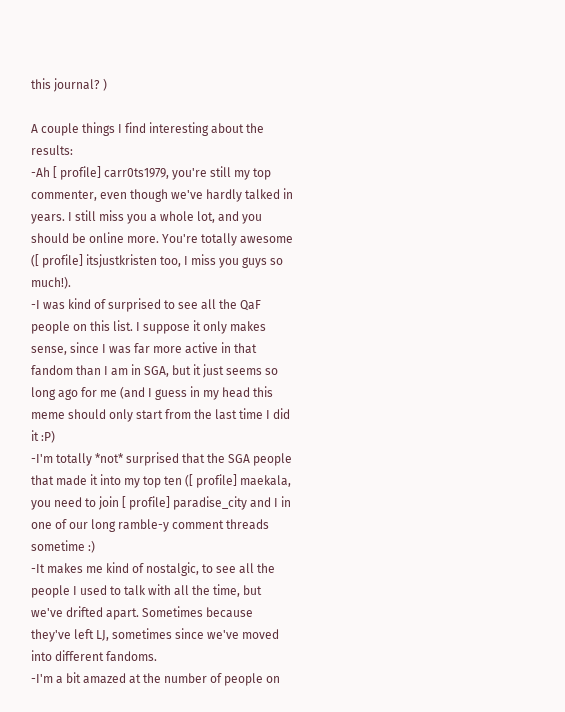this journal? )

A couple things I find interesting about the results:
-Ah [ profile] carr0ts1979, you're still my top commenter, even though we've hardly talked in years. I still miss you a whole lot, and you should be online more. You're totally awesome ([ profile] itsjustkristen too, I miss you guys so much!).
-I was kind of surprised to see all the QaF people on this list. I suppose it only makes sense, since I was far more active in that fandom than I am in SGA, but it just seems so long ago for me (and I guess in my head this meme should only start from the last time I did it :P)
-I'm totally *not* surprised that the SGA people that made it into my top ten ([ profile] maekala, you need to join [ profile] paradise_city and I in one of our long ramble-y comment threads sometime :)
-It makes me kind of nostalgic, to see all the people I used to talk with all the time, but we've drifted apart. Sometimes because they've left LJ, sometimes since we've moved into different fandoms.
-I'm a bit amazed at the number of people on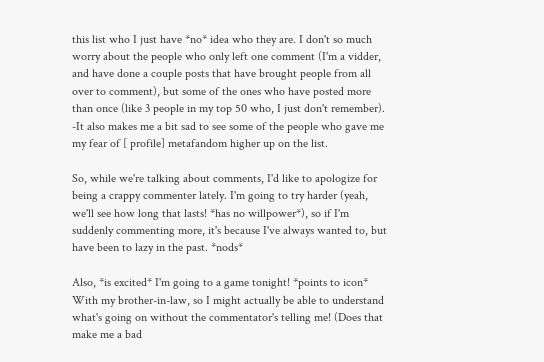this list who I just have *no* idea who they are. I don't so much worry about the people who only left one comment (I'm a vidder, and have done a couple posts that have brought people from all over to comment), but some of the ones who have posted more than once (like 3 people in my top 50 who, I just don't remember).
-It also makes me a bit sad to see some of the people who gave me my fear of [ profile] metafandom higher up on the list.

So, while we're talking about comments, I'd like to apologize for being a crappy commenter lately. I'm going to try harder (yeah, we'll see how long that lasts! *has no willpower*), so if I'm suddenly commenting more, it's because I've always wanted to, but have been to lazy in the past. *nods*

Also, *is excited* I'm going to a game tonight! *points to icon* With my brother-in-law, so I might actually be able to understand what's going on without the commentator's telling me! (Does that make me a bad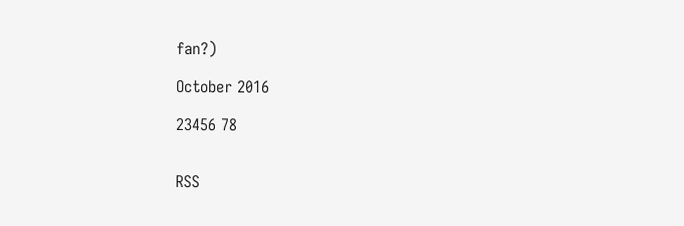fan?)

October 2016

23456 78


RSS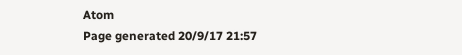Atom
Page generated 20/9/17 21:57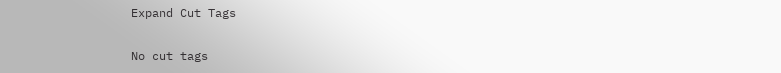Expand Cut Tags

No cut tags